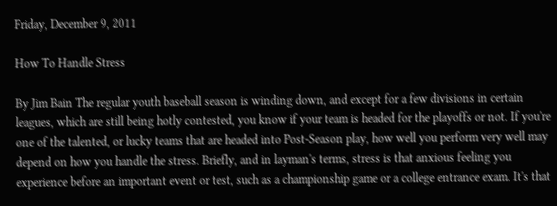Friday, December 9, 2011

How To Handle Stress

By Jim Bain The regular youth baseball season is winding down, and except for a few divisions in certain leagues, which are still being hotly contested, you know if your team is headed for the playoffs or not. If you're one of the talented, or lucky teams that are headed into Post-Season play, how well you perform very well may depend on how you handle the stress. Briefly, and in layman's terms, stress is that anxious feeling you experience before an important event or test, such as a championship game or a college entrance exam. It's that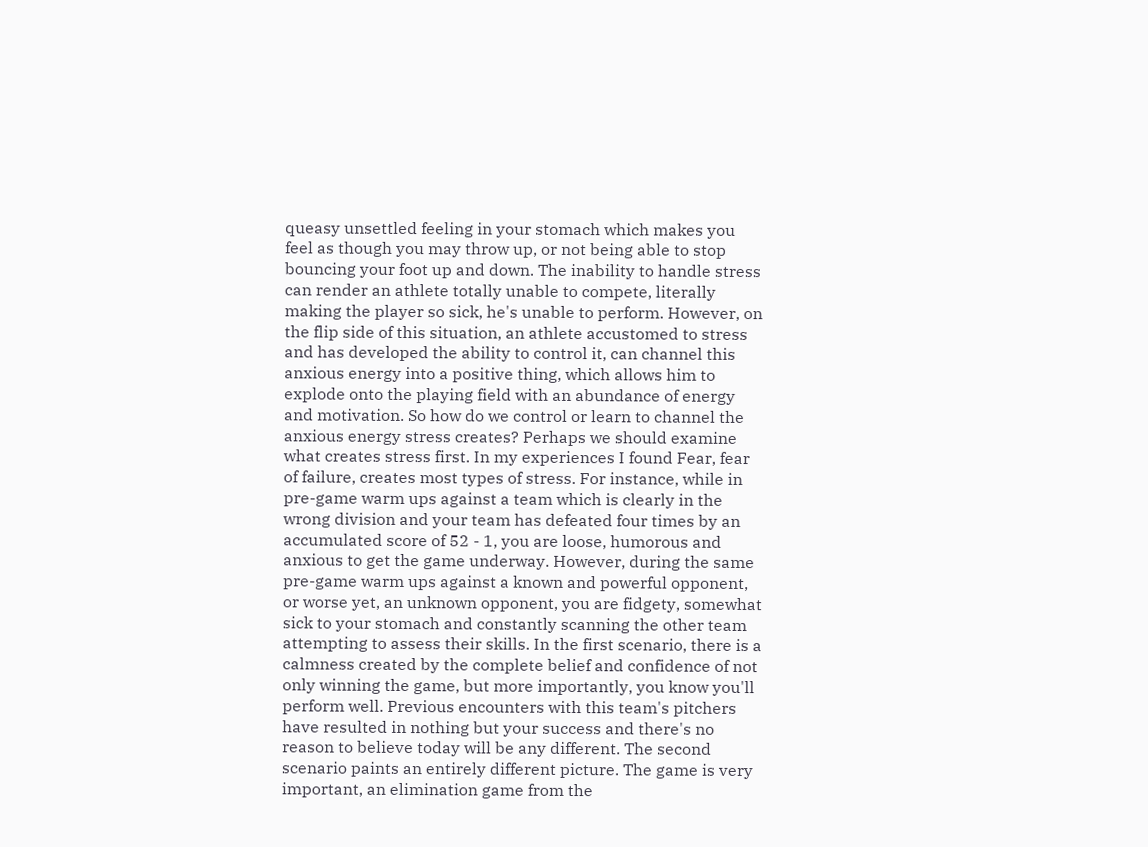queasy unsettled feeling in your stomach which makes you feel as though you may throw up, or not being able to stop bouncing your foot up and down. The inability to handle stress can render an athlete totally unable to compete, literally making the player so sick, he's unable to perform. However, on the flip side of this situation, an athlete accustomed to stress and has developed the ability to control it, can channel this anxious energy into a positive thing, which allows him to explode onto the playing field with an abundance of energy and motivation. So how do we control or learn to channel the anxious energy stress creates? Perhaps we should examine what creates stress first. In my experiences I found Fear, fear of failure, creates most types of stress. For instance, while in pre-game warm ups against a team which is clearly in the wrong division and your team has defeated four times by an accumulated score of 52 - 1, you are loose, humorous and anxious to get the game underway. However, during the same pre-game warm ups against a known and powerful opponent, or worse yet, an unknown opponent, you are fidgety, somewhat sick to your stomach and constantly scanning the other team attempting to assess their skills. In the first scenario, there is a calmness created by the complete belief and confidence of not only winning the game, but more importantly, you know you'll perform well. Previous encounters with this team's pitchers have resulted in nothing but your success and there's no reason to believe today will be any different. The second scenario paints an entirely different picture. The game is very important, an elimination game from the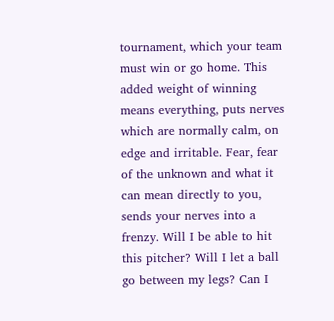tournament, which your team must win or go home. This added weight of winning means everything, puts nerves which are normally calm, on edge and irritable. Fear, fear of the unknown and what it can mean directly to you, sends your nerves into a frenzy. Will I be able to hit this pitcher? Will I let a ball go between my legs? Can I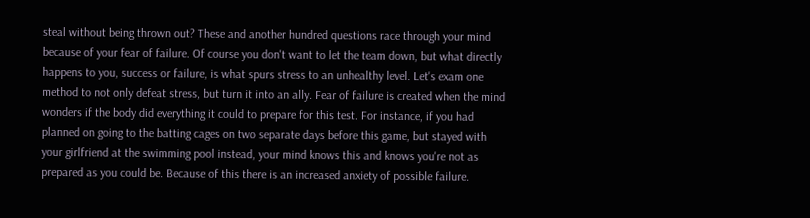steal without being thrown out? These and another hundred questions race through your mind because of your fear of failure. Of course you don't want to let the team down, but what directly happens to you, success or failure, is what spurs stress to an unhealthy level. Let's exam one method to not only defeat stress, but turn it into an ally. Fear of failure is created when the mind wonders if the body did everything it could to prepare for this test. For instance, if you had planned on going to the batting cages on two separate days before this game, but stayed with your girlfriend at the swimming pool instead, your mind knows this and knows you're not as prepared as you could be. Because of this there is an increased anxiety of possible failure.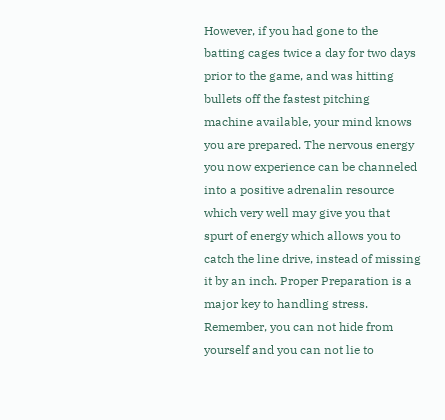However, if you had gone to the batting cages twice a day for two days prior to the game, and was hitting bullets off the fastest pitching machine available, your mind knows you are prepared. The nervous energy you now experience can be channeled into a positive adrenalin resource which very well may give you that spurt of energy which allows you to catch the line drive, instead of missing it by an inch. Proper Preparation is a major key to handling stress. Remember, you can not hide from yourself and you can not lie to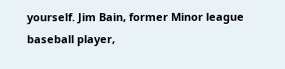yourself. Jim Bain, former Minor league baseball player,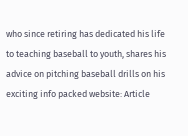who since retiring has dedicated his life to teaching baseball to youth, shares his advice on pitching baseball drills on his exciting info packed website: Article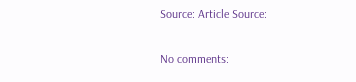Source: Article Source:

No comments: